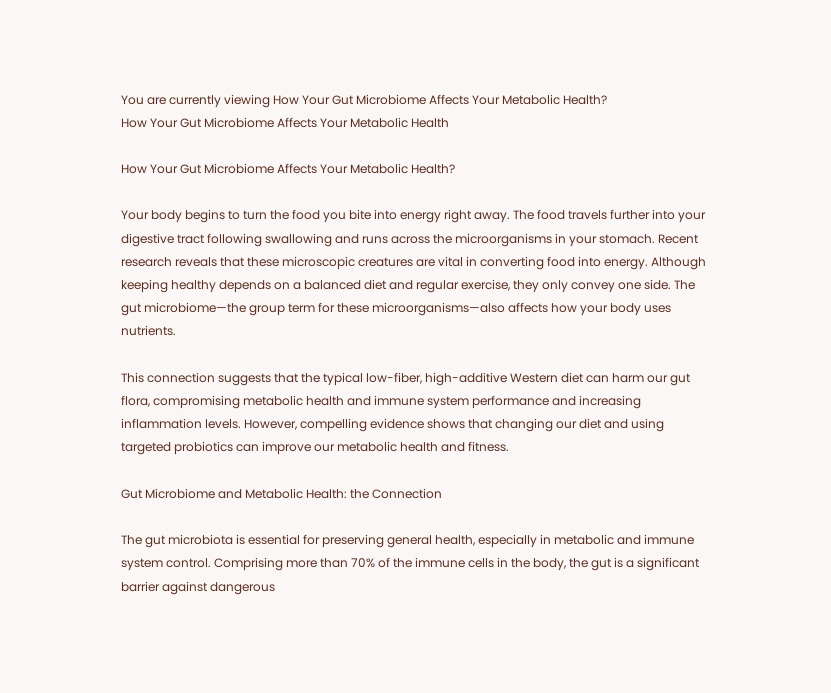You are currently viewing How Your Gut Microbiome Affects Your Metabolic Health?
How Your Gut Microbiome Affects Your Metabolic Health

How Your Gut Microbiome Affects Your Metabolic Health?

Your body begins to turn the food you bite into energy right away. The food travels further into your digestive tract following swallowing and runs across the microorganisms in your stomach. Recent research reveals that these microscopic creatures are vital in converting food into energy. Although keeping healthy depends on a balanced diet and regular exercise, they only convey one side. The gut microbiome—the group term for these microorganisms—also affects how your body uses nutrients.

This connection suggests that the typical low-fiber, high-additive Western diet can harm our gut flora, compromising metabolic health and immune system performance and increasing inflammation levels. However, compelling evidence shows that changing our diet and using targeted probiotics can improve our metabolic health and fitness.

Gut Microbiome and Metabolic Health: the Connection

The gut microbiota is essential for preserving general health, especially in metabolic and immune system control. Comprising more than 70% of the immune cells in the body, the gut is a significant barrier against dangerous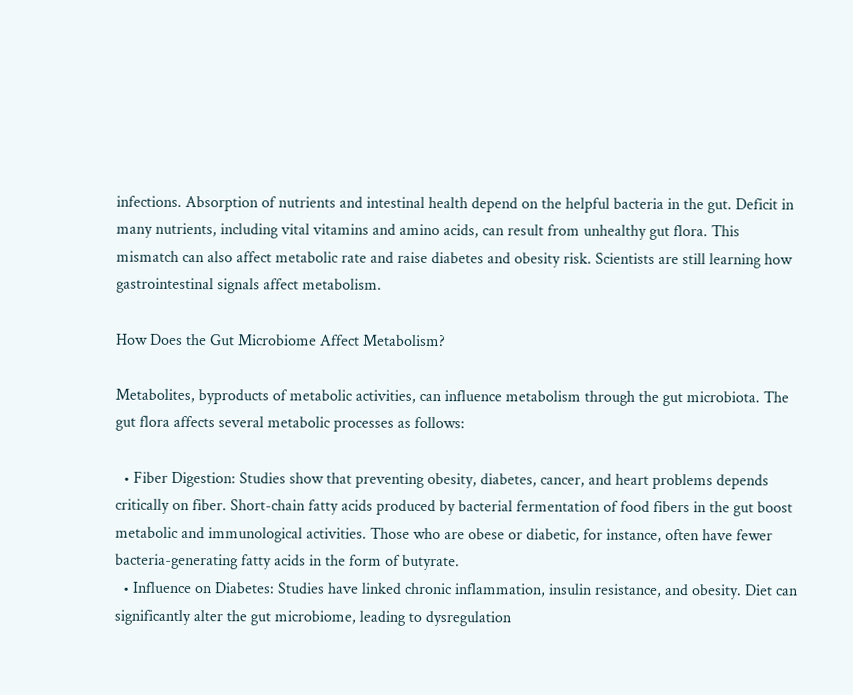infections. Absorption of nutrients and intestinal health depend on the helpful bacteria in the gut. Deficit in many nutrients, including vital vitamins and amino acids, can result from unhealthy gut flora. This mismatch can also affect metabolic rate and raise diabetes and obesity risk. Scientists are still learning how gastrointestinal signals affect metabolism.

How Does the Gut Microbiome Affect Metabolism?

Metabolites, byproducts of metabolic activities, can influence metabolism through the gut microbiota. The gut flora affects several metabolic processes as follows:

  • Fiber Digestion: Studies show that preventing obesity, diabetes, cancer, and heart problems depends critically on fiber. Short-chain fatty acids produced by bacterial fermentation of food fibers in the gut boost metabolic and immunological activities. Those who are obese or diabetic, for instance, often have fewer bacteria-generating fatty acids in the form of butyrate.
  • Influence on Diabetes: Studies have linked chronic inflammation, insulin resistance, and obesity. Diet can significantly alter the gut microbiome, leading to dysregulation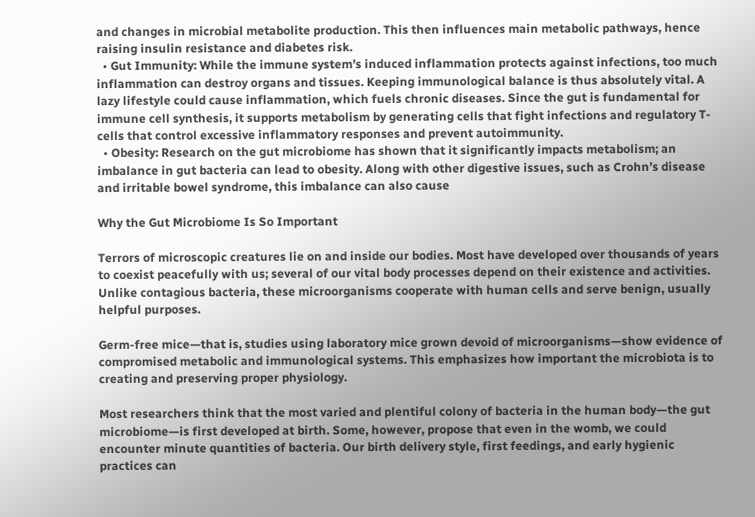and changes in microbial metabolite production. This then influences main metabolic pathways, hence raising insulin resistance and diabetes risk.
  • Gut Immunity: While the immune system’s induced inflammation protects against infections, too much inflammation can destroy organs and tissues. Keeping immunological balance is thus absolutely vital. A lazy lifestyle could cause inflammation, which fuels chronic diseases. Since the gut is fundamental for immune cell synthesis, it supports metabolism by generating cells that fight infections and regulatory T-cells that control excessive inflammatory responses and prevent autoimmunity.
  • Obesity: Research on the gut microbiome has shown that it significantly impacts metabolism; an imbalance in gut bacteria can lead to obesity. Along with other digestive issues, such as Crohn’s disease and irritable bowel syndrome, this imbalance can also cause

Why the Gut Microbiome Is So Important

Terrors of microscopic creatures lie on and inside our bodies. Most have developed over thousands of years to coexist peacefully with us; several of our vital body processes depend on their existence and activities. Unlike contagious bacteria, these microorganisms cooperate with human cells and serve benign, usually helpful purposes.

Germ-free mice—that is, studies using laboratory mice grown devoid of microorganisms—show evidence of compromised metabolic and immunological systems. This emphasizes how important the microbiota is to creating and preserving proper physiology.

Most researchers think that the most varied and plentiful colony of bacteria in the human body—the gut microbiome—is first developed at birth. Some, however, propose that even in the womb, we could encounter minute quantities of bacteria. Our birth delivery style, first feedings, and early hygienic practices can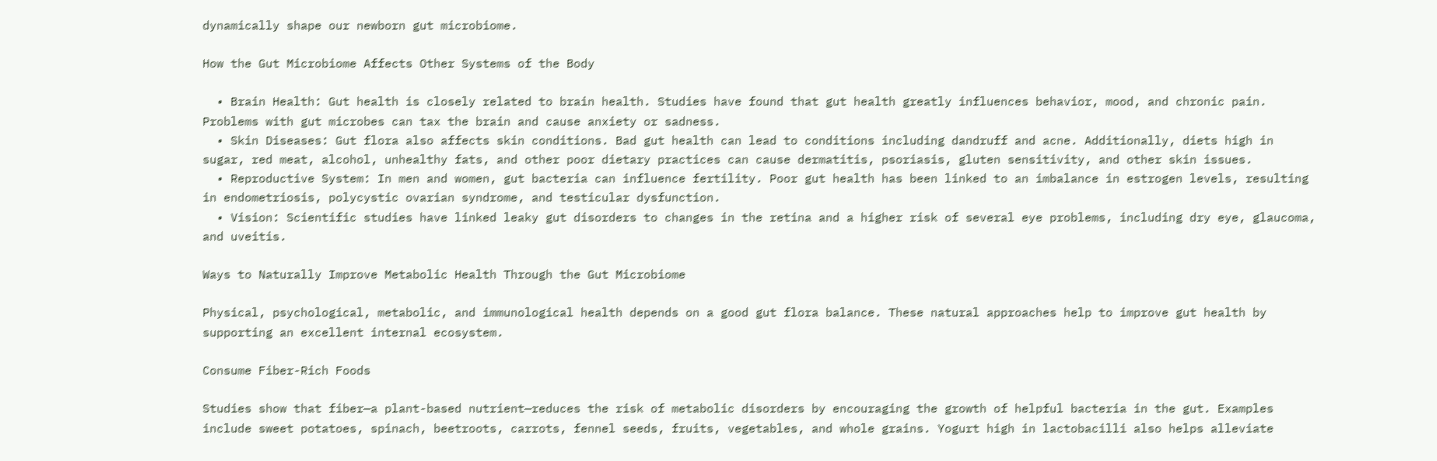dynamically shape our newborn gut microbiome.

How the Gut Microbiome Affects Other Systems of the Body

  • Brain Health: Gut health is closely related to brain health. Studies have found that gut health greatly influences behavior, mood, and chronic pain. Problems with gut microbes can tax the brain and cause anxiety or sadness.
  • Skin Diseases: Gut flora also affects skin conditions. Bad gut health can lead to conditions including dandruff and acne. Additionally, diets high in sugar, red meat, alcohol, unhealthy fats, and other poor dietary practices can cause dermatitis, psoriasis, gluten sensitivity, and other skin issues.
  • Reproductive System: In men and women, gut bacteria can influence fertility. Poor gut health has been linked to an imbalance in estrogen levels, resulting in endometriosis, polycystic ovarian syndrome, and testicular dysfunction.
  • Vision: Scientific studies have linked leaky gut disorders to changes in the retina and a higher risk of several eye problems, including dry eye, glaucoma, and uveitis.

Ways to Naturally Improve Metabolic Health Through the Gut Microbiome

Physical, psychological, metabolic, and immunological health depends on a good gut flora balance. These natural approaches help to improve gut health by supporting an excellent internal ecosystem.

Consume Fiber-Rich Foods

Studies show that fiber—a plant-based nutrient—reduces the risk of metabolic disorders by encouraging the growth of helpful bacteria in the gut. Examples include sweet potatoes, spinach, beetroots, carrots, fennel seeds, fruits, vegetables, and whole grains. Yogurt high in lactobacilli also helps alleviate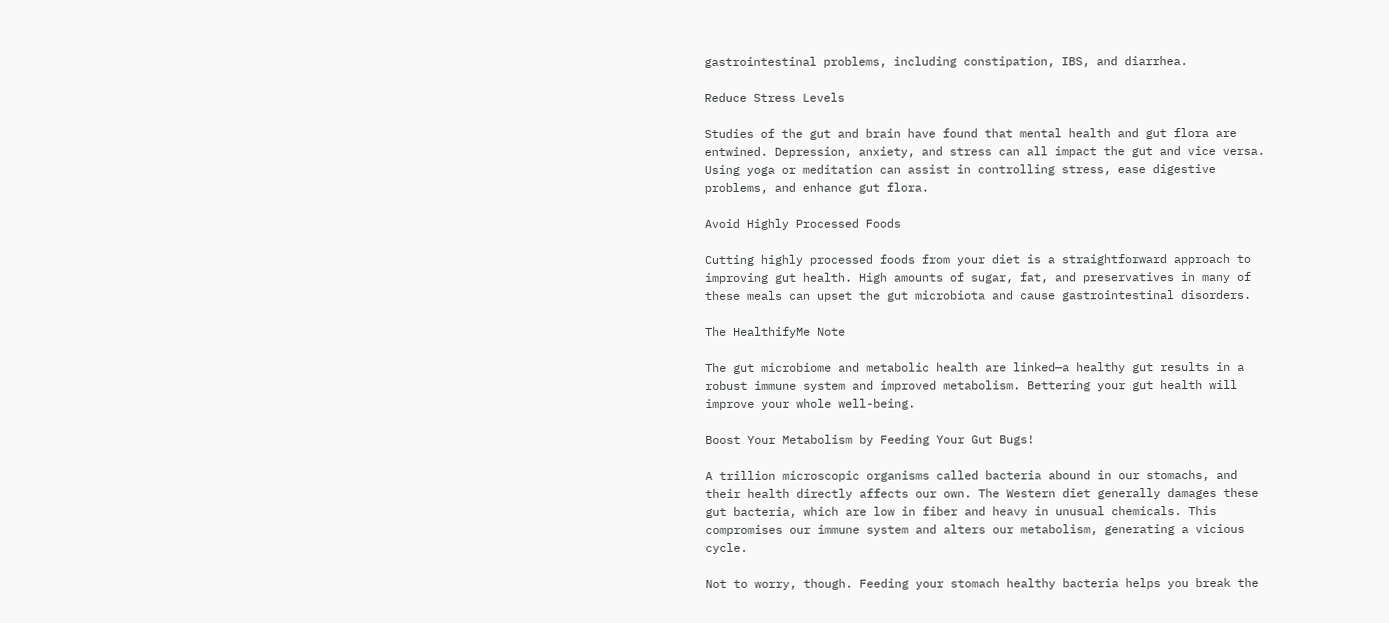gastrointestinal problems, including constipation, IBS, and diarrhea.

Reduce Stress Levels

Studies of the gut and brain have found that mental health and gut flora are entwined. Depression, anxiety, and stress can all impact the gut and vice versa. Using yoga or meditation can assist in controlling stress, ease digestive problems, and enhance gut flora.

Avoid Highly Processed Foods

Cutting highly processed foods from your diet is a straightforward approach to improving gut health. High amounts of sugar, fat, and preservatives in many of these meals can upset the gut microbiota and cause gastrointestinal disorders.

The HealthifyMe Note

The gut microbiome and metabolic health are linked—a healthy gut results in a robust immune system and improved metabolism. Bettering your gut health will improve your whole well-being.

Boost Your Metabolism by Feeding Your Gut Bugs!

A trillion microscopic organisms called bacteria abound in our stomachs, and their health directly affects our own. The Western diet generally damages these gut bacteria, which are low in fiber and heavy in unusual chemicals. This compromises our immune system and alters our metabolism, generating a vicious cycle.

Not to worry, though. Feeding your stomach healthy bacteria helps you break the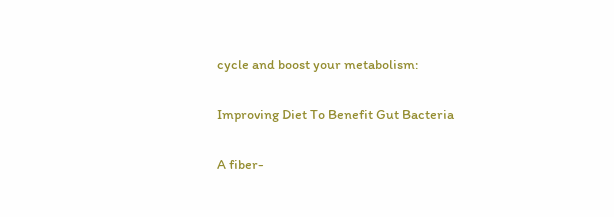cycle and boost your metabolism:

Improving Diet To Benefit Gut Bacteria

A fiber-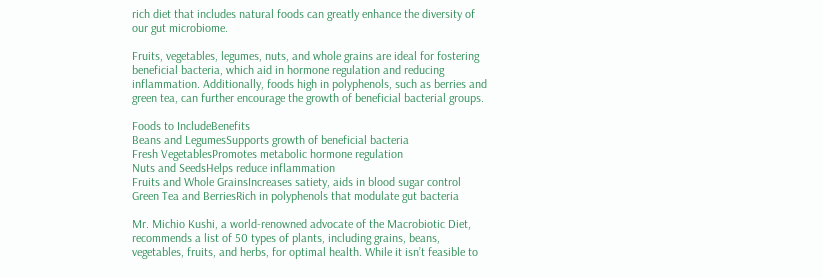rich diet that includes natural foods can greatly enhance the diversity of our gut microbiome.

Fruits, vegetables, legumes, nuts, and whole grains are ideal for fostering beneficial bacteria, which aid in hormone regulation and reducing inflammation. Additionally, foods high in polyphenols, such as berries and green tea, can further encourage the growth of beneficial bacterial groups.

Foods to IncludeBenefits
Beans and LegumesSupports growth of beneficial bacteria
Fresh VegetablesPromotes metabolic hormone regulation
Nuts and SeedsHelps reduce inflammation
Fruits and Whole GrainsIncreases satiety, aids in blood sugar control
Green Tea and BerriesRich in polyphenols that modulate gut bacteria

Mr. Michio Kushi, a world-renowned advocate of the Macrobiotic Diet, recommends a list of 50 types of plants, including grains, beans, vegetables, fruits, and herbs, for optimal health. While it isn’t feasible to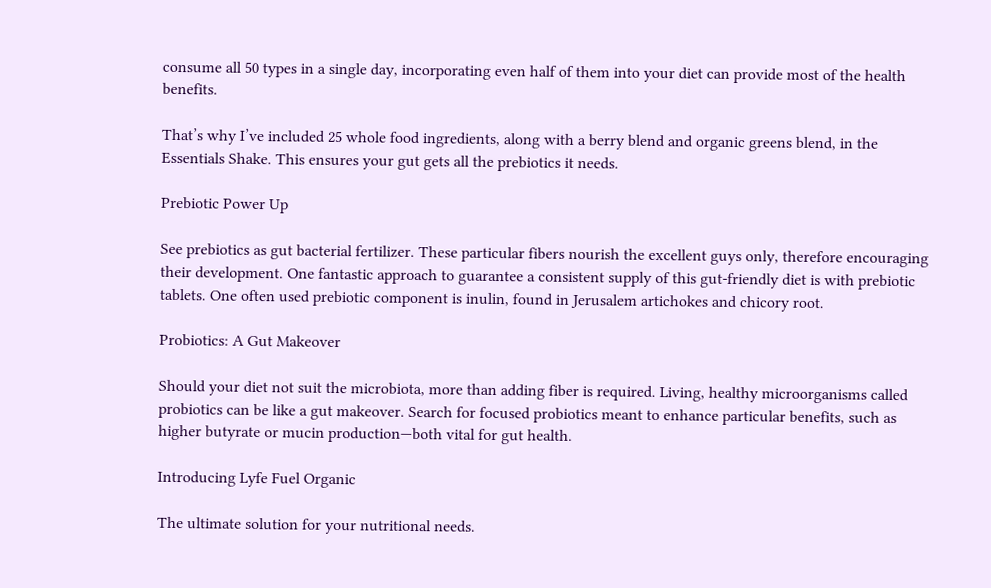consume all 50 types in a single day, incorporating even half of them into your diet can provide most of the health benefits.

That’s why I’ve included 25 whole food ingredients, along with a berry blend and organic greens blend, in the Essentials Shake. This ensures your gut gets all the prebiotics it needs.

Prebiotic Power Up

See prebiotics as gut bacterial fertilizer. These particular fibers nourish the excellent guys only, therefore encouraging their development. One fantastic approach to guarantee a consistent supply of this gut-friendly diet is with prebiotic tablets. One often used prebiotic component is inulin, found in Jerusalem artichokes and chicory root.

Probiotics: A Gut Makeover

Should your diet not suit the microbiota, more than adding fiber is required. Living, healthy microorganisms called probiotics can be like a gut makeover. Search for focused probiotics meant to enhance particular benefits, such as higher butyrate or mucin production—both vital for gut health.

Introducing Lyfe Fuel Organic

The ultimate solution for your nutritional needs.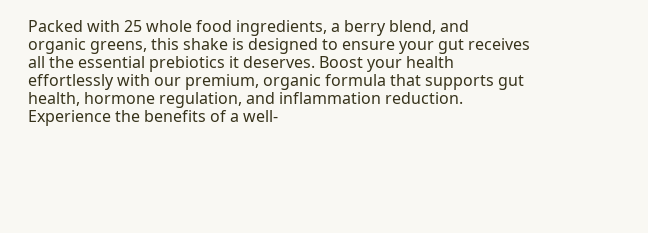Packed with 25 whole food ingredients, a berry blend, and organic greens, this shake is designed to ensure your gut receives all the essential prebiotics it deserves. Boost your health effortlessly with our premium, organic formula that supports gut health, hormone regulation, and inflammation reduction. Experience the benefits of a well-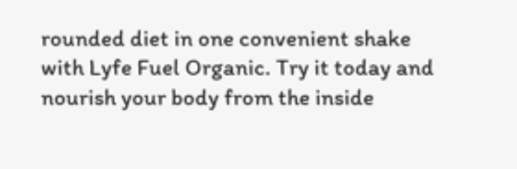rounded diet in one convenient shake with Lyfe Fuel Organic. Try it today and nourish your body from the inside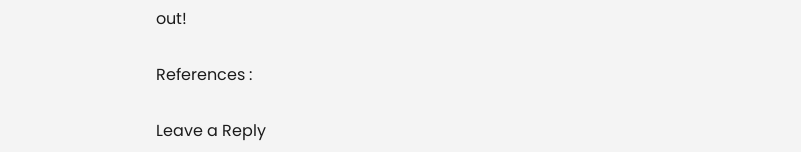out!

References :

Leave a Reply